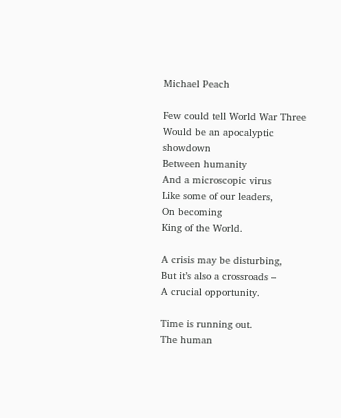Michael Peach

Few could tell World War Three
Would be an apocalyptic showdown
Between humanity
And a microscopic virus
Like some of our leaders,
On becoming
King of the World.

A crisis may be disturbing,
But it’s also a crossroads –
A crucial opportunity.

Time is running out.
The human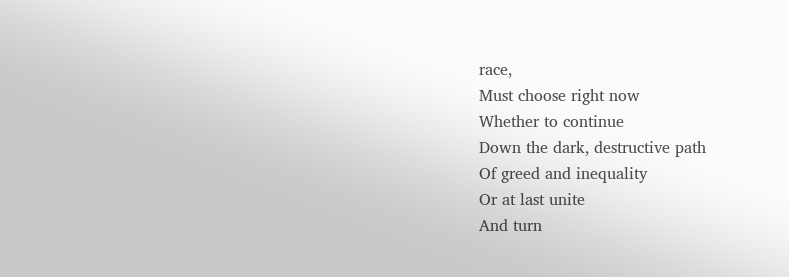race,
Must choose right now
Whether to continue
Down the dark, destructive path
Of greed and inequality
Or at last unite
And turn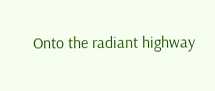Onto the radiant highway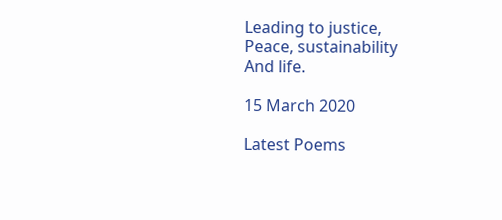Leading to justice,
Peace, sustainability
And life.

15 March 2020

Latest Poems